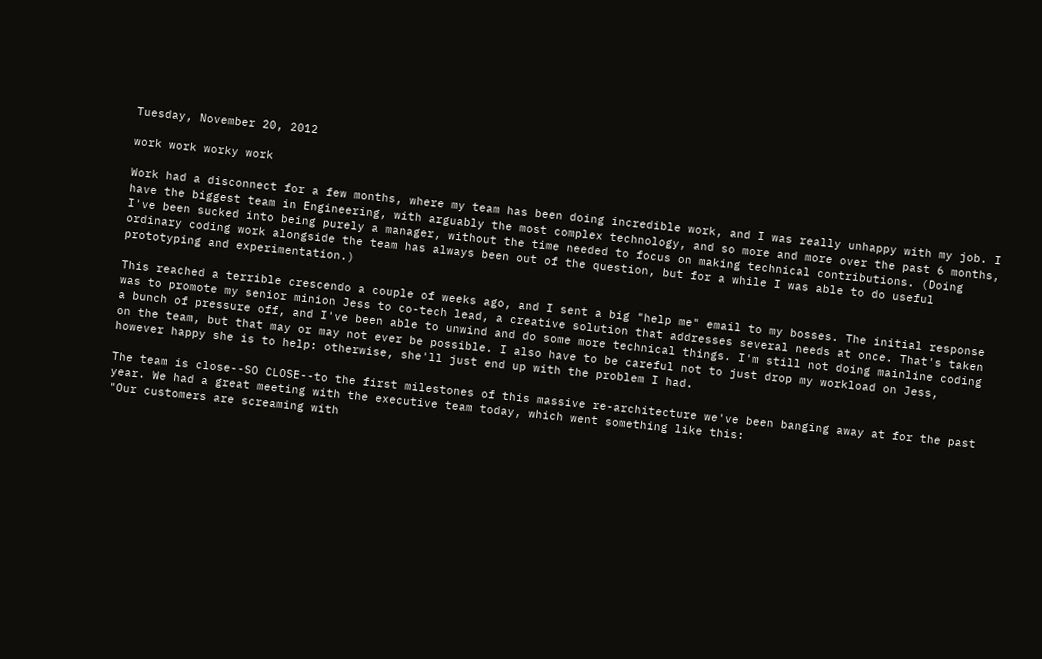Tuesday, November 20, 2012

work work worky work

Work had a disconnect for a few months, where my team has been doing incredible work, and I was really unhappy with my job. I have the biggest team in Engineering, with arguably the most complex technology, and so more and more over the past 6 months, I've been sucked into being purely a manager, without the time needed to focus on making technical contributions. (Doing ordinary coding work alongside the team has always been out of the question, but for a while I was able to do useful prototyping and experimentation.)

This reached a terrible crescendo a couple of weeks ago, and I sent a big "help me" email to my bosses. The initial response was to promote my senior minion Jess to co-tech lead, a creative solution that addresses several needs at once. That's taken a bunch of pressure off, and I've been able to unwind and do some more technical things. I'm still not doing mainline coding on the team, but that may or may not ever be possible. I also have to be careful not to just drop my workload on Jess, however happy she is to help: otherwise, she'll just end up with the problem I had.

The team is close--SO CLOSE--to the first milestones of this massive re-architecture we've been banging away at for the past year. We had a great meeting with the executive team today, which went something like this:
"Our customers are screaming with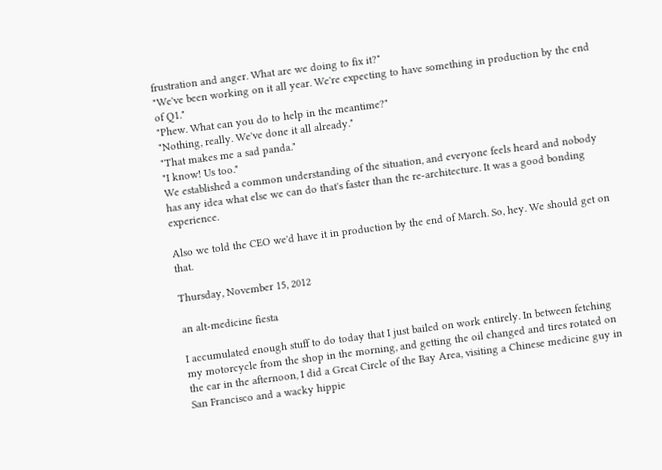frustration and anger. What are we doing to fix it?"
"We've been working on it all year. We're expecting to have something in production by the end of Q1."
"Phew. What can you do to help in the meantime?"
"Nothing, really. We've done it all already."
"That makes me a sad panda."
"I know! Us too."
We established a common understanding of the situation, and everyone feels heard and nobody has any idea what else we can do that's faster than the re-architecture. It was a good bonding experience.

Also we told the CEO we'd have it in production by the end of March. So, hey. We should get on that.

Thursday, November 15, 2012

an alt-medicine fiesta

I accumulated enough stuff to do today that I just bailed on work entirely. In between fetching my motorcycle from the shop in the morning, and getting the oil changed and tires rotated on the car in the afternoon, I did a Great Circle of the Bay Area, visiting a Chinese medicine guy in San Francisco and a wacky hippie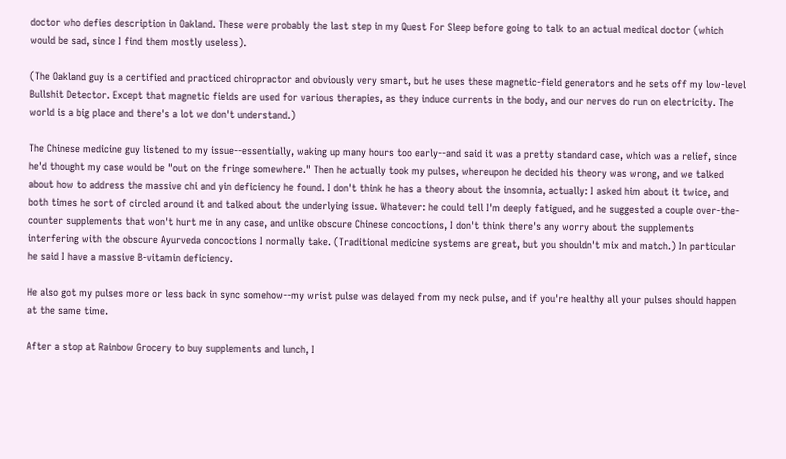doctor who defies description in Oakland. These were probably the last step in my Quest For Sleep before going to talk to an actual medical doctor (which would be sad, since I find them mostly useless).

(The Oakland guy is a certified and practiced chiropractor and obviously very smart, but he uses these magnetic-field generators and he sets off my low-level Bullshit Detector. Except that magnetic fields are used for various therapies, as they induce currents in the body, and our nerves do run on electricity. The world is a big place and there's a lot we don't understand.)

The Chinese medicine guy listened to my issue--essentially, waking up many hours too early--and said it was a pretty standard case, which was a relief, since he'd thought my case would be "out on the fringe somewhere." Then he actually took my pulses, whereupon he decided his theory was wrong, and we talked about how to address the massive chi and yin deficiency he found. I don't think he has a theory about the insomnia, actually: I asked him about it twice, and both times he sort of circled around it and talked about the underlying issue. Whatever: he could tell I'm deeply fatigued, and he suggested a couple over-the-counter supplements that won't hurt me in any case, and unlike obscure Chinese concoctions, I don't think there's any worry about the supplements interfering with the obscure Ayurveda concoctions I normally take. (Traditional medicine systems are great, but you shouldn't mix and match.) In particular he said I have a massive B-vitamin deficiency.

He also got my pulses more or less back in sync somehow--my wrist pulse was delayed from my neck pulse, and if you're healthy all your pulses should happen at the same time.

After a stop at Rainbow Grocery to buy supplements and lunch, I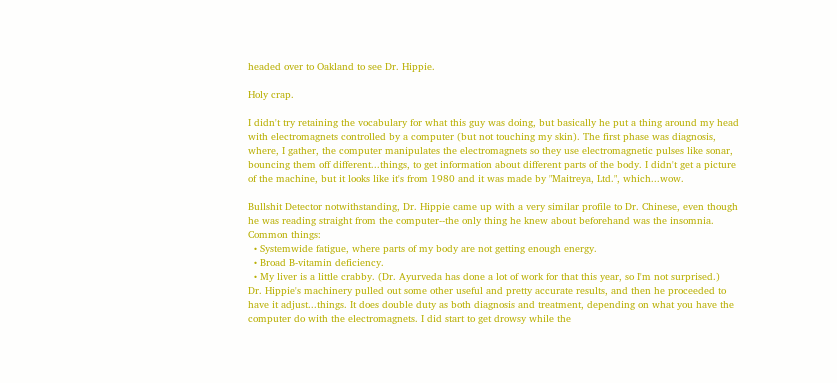headed over to Oakland to see Dr. Hippie.

Holy crap.

I didn't try retaining the vocabulary for what this guy was doing, but basically he put a thing around my head with electromagnets controlled by a computer (but not touching my skin). The first phase was diagnosis, where, I gather, the computer manipulates the electromagnets so they use electromagnetic pulses like sonar, bouncing them off different...things, to get information about different parts of the body. I didn't get a picture of the machine, but it looks like it's from 1980 and it was made by "Maitreya, Ltd.", which...wow.

Bullshit Detector notwithstanding, Dr. Hippie came up with a very similar profile to Dr. Chinese, even though he was reading straight from the computer--the only thing he knew about beforehand was the insomnia. Common things:
  • Systemwide fatigue, where parts of my body are not getting enough energy.
  • Broad B-vitamin deficiency.
  • My liver is a little crabby. (Dr. Ayurveda has done a lot of work for that this year, so I'm not surprised.)
Dr. Hippie's machinery pulled out some other useful and pretty accurate results, and then he proceeded to have it adjust...things. It does double duty as both diagnosis and treatment, depending on what you have the computer do with the electromagnets. I did start to get drowsy while the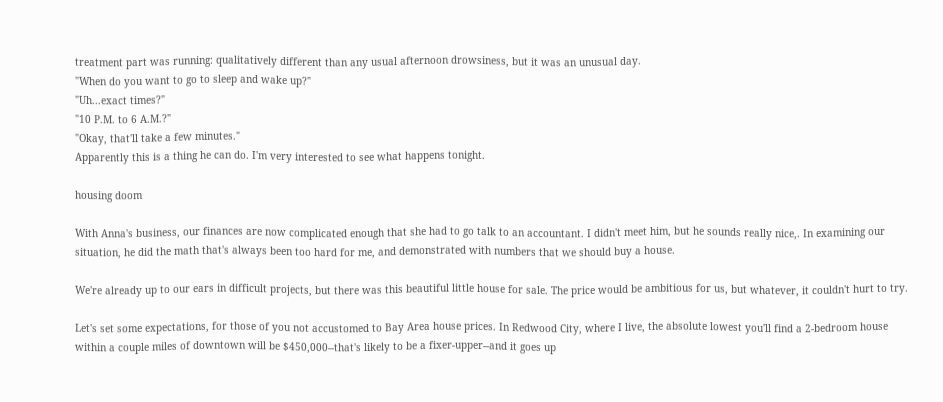treatment part was running: qualitatively different than any usual afternoon drowsiness, but it was an unusual day.
"When do you want to go to sleep and wake up?"
"Uh...exact times?"
"10 P.M. to 6 A.M.?"
"Okay, that'll take a few minutes."
Apparently this is a thing he can do. I'm very interested to see what happens tonight.

housing doom

With Anna's business, our finances are now complicated enough that she had to go talk to an accountant. I didn't meet him, but he sounds really nice,. In examining our situation, he did the math that's always been too hard for me, and demonstrated with numbers that we should buy a house.

We're already up to our ears in difficult projects, but there was this beautiful little house for sale. The price would be ambitious for us, but whatever, it couldn't hurt to try.

Let's set some expectations, for those of you not accustomed to Bay Area house prices. In Redwood City, where I live, the absolute lowest you'll find a 2-bedroom house within a couple miles of downtown will be $450,000--that's likely to be a fixer-upper--and it goes up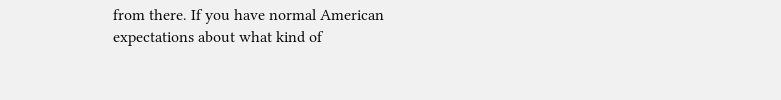from there. If you have normal American expectations about what kind of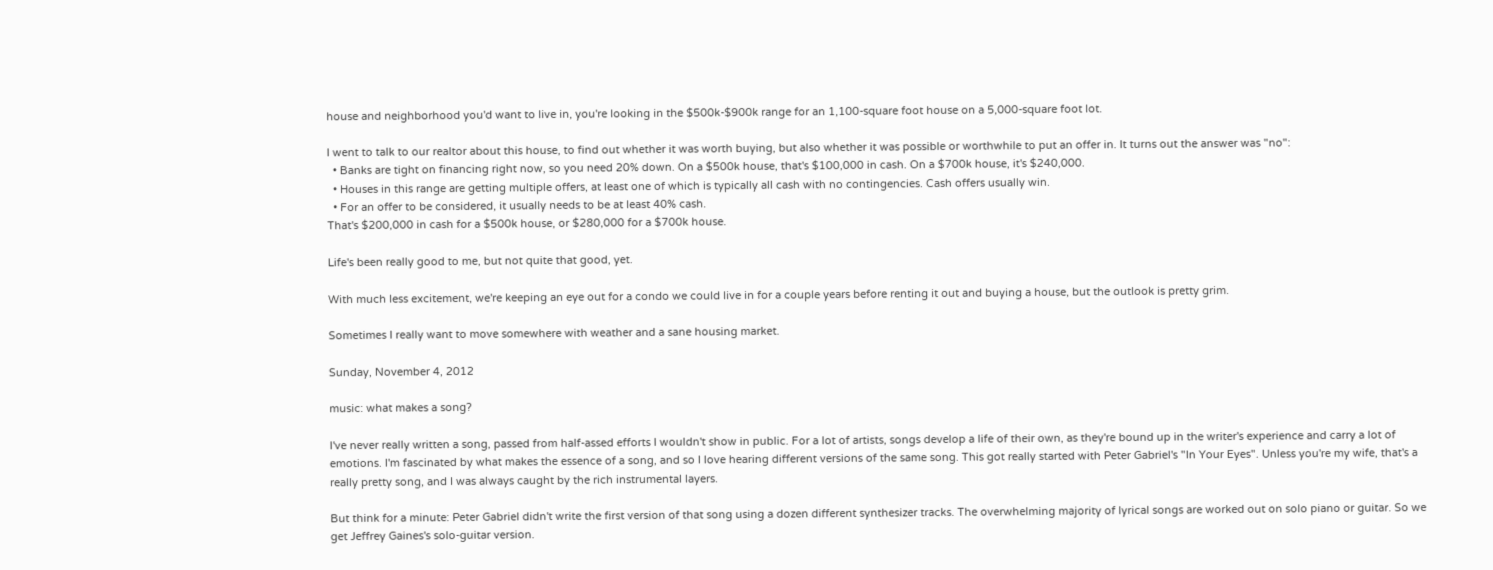house and neighborhood you'd want to live in, you're looking in the $500k-$900k range for an 1,100-square foot house on a 5,000-square foot lot.

I went to talk to our realtor about this house, to find out whether it was worth buying, but also whether it was possible or worthwhile to put an offer in. It turns out the answer was "no":
  • Banks are tight on financing right now, so you need 20% down. On a $500k house, that's $100,000 in cash. On a $700k house, it's $240,000.
  • Houses in this range are getting multiple offers, at least one of which is typically all cash with no contingencies. Cash offers usually win.
  • For an offer to be considered, it usually needs to be at least 40% cash.
That's $200,000 in cash for a $500k house, or $280,000 for a $700k house.

Life's been really good to me, but not quite that good, yet.

With much less excitement, we're keeping an eye out for a condo we could live in for a couple years before renting it out and buying a house, but the outlook is pretty grim.

Sometimes I really want to move somewhere with weather and a sane housing market.

Sunday, November 4, 2012

music: what makes a song?

I've never really written a song, passed from half-assed efforts I wouldn't show in public. For a lot of artists, songs develop a life of their own, as they're bound up in the writer's experience and carry a lot of emotions. I'm fascinated by what makes the essence of a song, and so I love hearing different versions of the same song. This got really started with Peter Gabriel's "In Your Eyes". Unless you're my wife, that's a really pretty song, and I was always caught by the rich instrumental layers.

But think for a minute: Peter Gabriel didn't write the first version of that song using a dozen different synthesizer tracks. The overwhelming majority of lyrical songs are worked out on solo piano or guitar. So we get Jeffrey Gaines's solo-guitar version.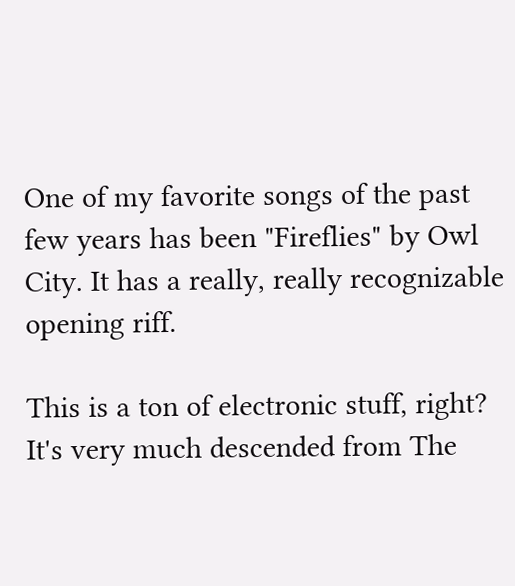One of my favorite songs of the past few years has been "Fireflies" by Owl City. It has a really, really recognizable opening riff.

This is a ton of electronic stuff, right? It's very much descended from The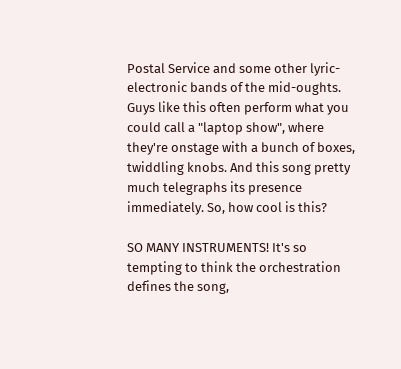Postal Service and some other lyric-electronic bands of the mid-oughts. Guys like this often perform what you could call a "laptop show", where they're onstage with a bunch of boxes, twiddling knobs. And this song pretty much telegraphs its presence immediately. So, how cool is this?

SO MANY INSTRUMENTS! It's so tempting to think the orchestration defines the song,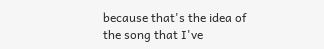because that's the idea of the song that I've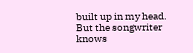built up in my head. But the songwriter knows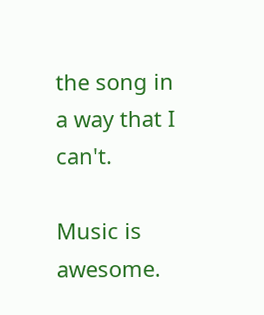the song in a way that I can't.

Music is awesome.